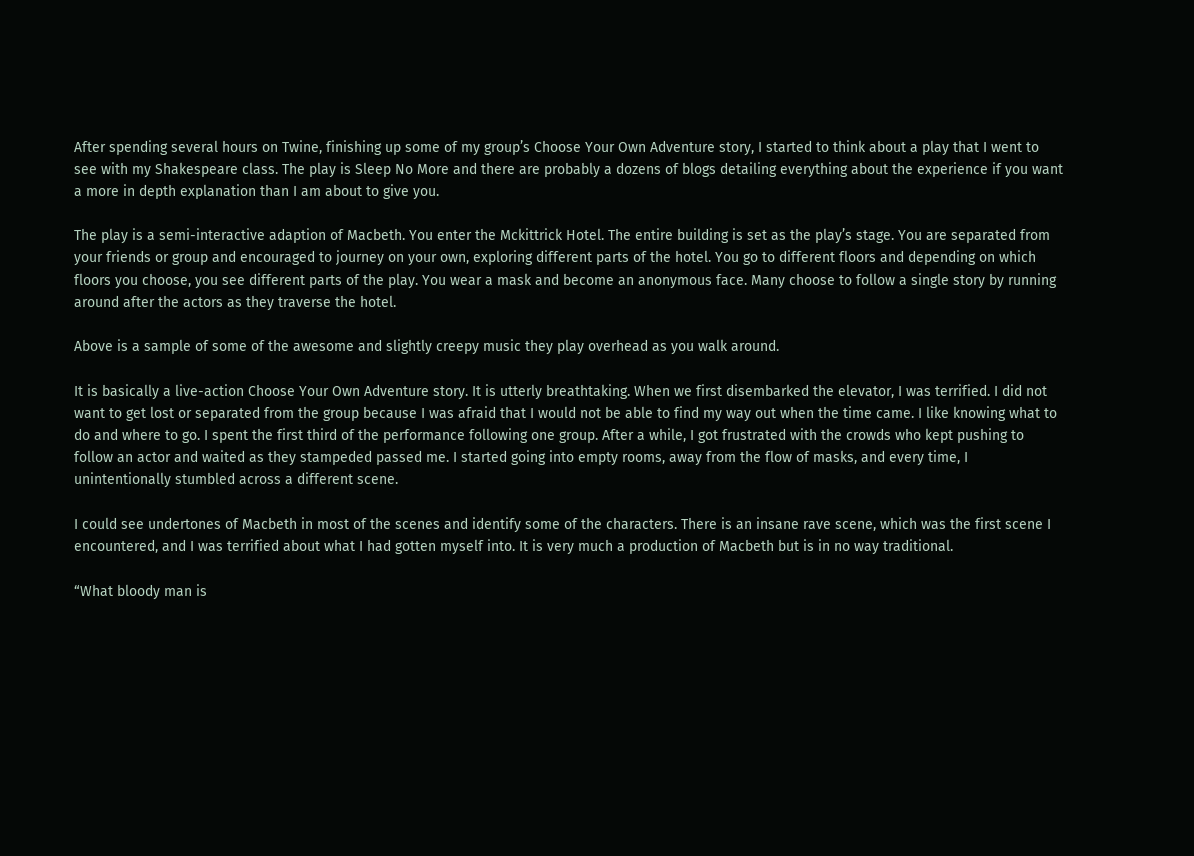After spending several hours on Twine, finishing up some of my group’s Choose Your Own Adventure story, I started to think about a play that I went to see with my Shakespeare class. The play is Sleep No More and there are probably a dozens of blogs detailing everything about the experience if you want a more in depth explanation than I am about to give you.

The play is a semi-interactive adaption of Macbeth. You enter the Mckittrick Hotel. The entire building is set as the play’s stage. You are separated from your friends or group and encouraged to journey on your own, exploring different parts of the hotel. You go to different floors and depending on which floors you choose, you see different parts of the play. You wear a mask and become an anonymous face. Many choose to follow a single story by running around after the actors as they traverse the hotel.

Above is a sample of some of the awesome and slightly creepy music they play overhead as you walk around.

It is basically a live-action Choose Your Own Adventure story. It is utterly breathtaking. When we first disembarked the elevator, I was terrified. I did not want to get lost or separated from the group because I was afraid that I would not be able to find my way out when the time came. I like knowing what to do and where to go. I spent the first third of the performance following one group. After a while, I got frustrated with the crowds who kept pushing to follow an actor and waited as they stampeded passed me. I started going into empty rooms, away from the flow of masks, and every time, I unintentionally stumbled across a different scene.

I could see undertones of Macbeth in most of the scenes and identify some of the characters. There is an insane rave scene, which was the first scene I encountered, and I was terrified about what I had gotten myself into. It is very much a production of Macbeth but is in no way traditional.

“What bloody man is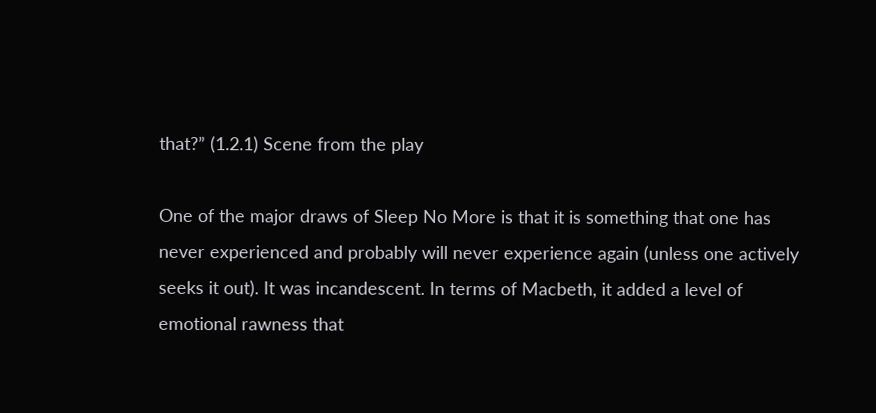that?” (1.2.1) Scene from the play

One of the major draws of Sleep No More is that it is something that one has never experienced and probably will never experience again (unless one actively seeks it out). It was incandescent. In terms of Macbeth, it added a level of emotional rawness that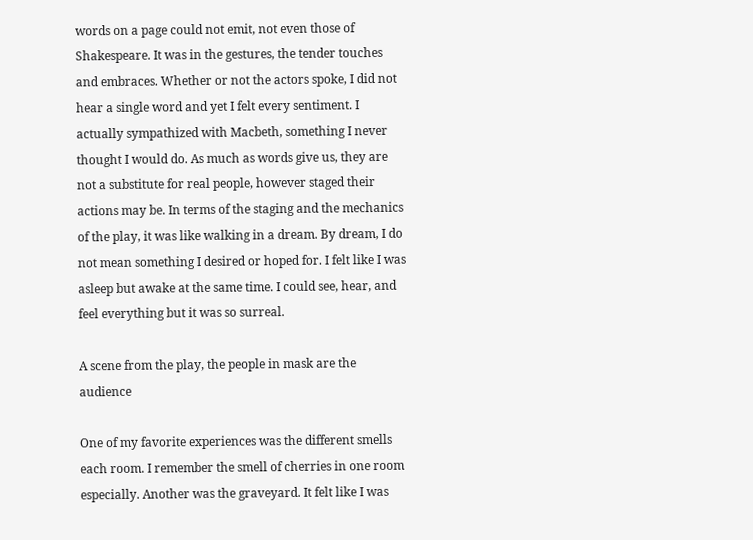words on a page could not emit, not even those of Shakespeare. It was in the gestures, the tender touches and embraces. Whether or not the actors spoke, I did not hear a single word and yet I felt every sentiment. I actually sympathized with Macbeth, something I never thought I would do. As much as words give us, they are not a substitute for real people, however staged their actions may be. In terms of the staging and the mechanics of the play, it was like walking in a dream. By dream, I do not mean something I desired or hoped for. I felt like I was asleep but awake at the same time. I could see, hear, and feel everything but it was so surreal.

A scene from the play, the people in mask are the audience

One of my favorite experiences was the different smells each room. I remember the smell of cherries in one room especially. Another was the graveyard. It felt like I was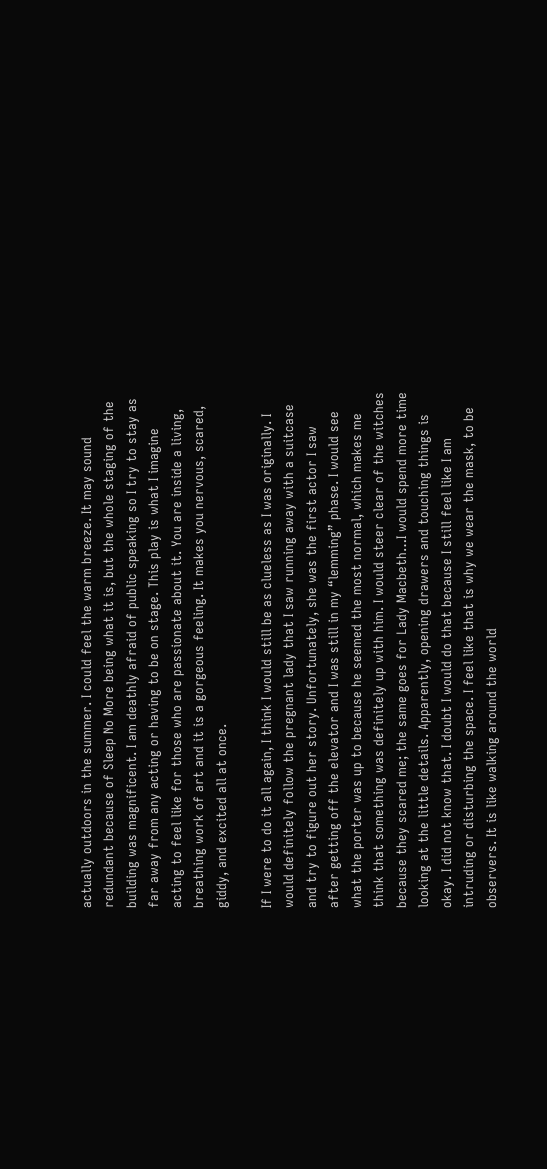actually outdoors in the summer. I could feel the warm breeze. It may sound redundant because of Sleep No More being what it is, but the whole staging of the building was magnificent. I am deathly afraid of public speaking so I try to stay as far away from any acting or having to be on stage. This play is what I imagine acting to feel like for those who are passionate about it. You are inside a living, breathing work of art and it is a gorgeous feeling. It makes you nervous, scared, giddy, and excited all at once.

If I were to do it all again, I think I would still be as clueless as I was originally. I would definitely follow the pregnant lady that I saw running away with a suitcase and try to figure out her story. Unfortunately, she was the first actor I saw after getting off the elevator and I was still in my “lemming” phase. I would see what the porter was up to because he seemed the most normal, which makes me think that something was definitely up with him. I would steer clear of the witches because they scared me; the same goes for Lady Macbeth…I would spend more time looking at the little details. Apparently, opening drawers and touching things is okay. I did not know that. I doubt I would do that because I still feel like I am intruding or disturbing the space. I feel like that is why we wear the mask, to be observers. It is like walking around the world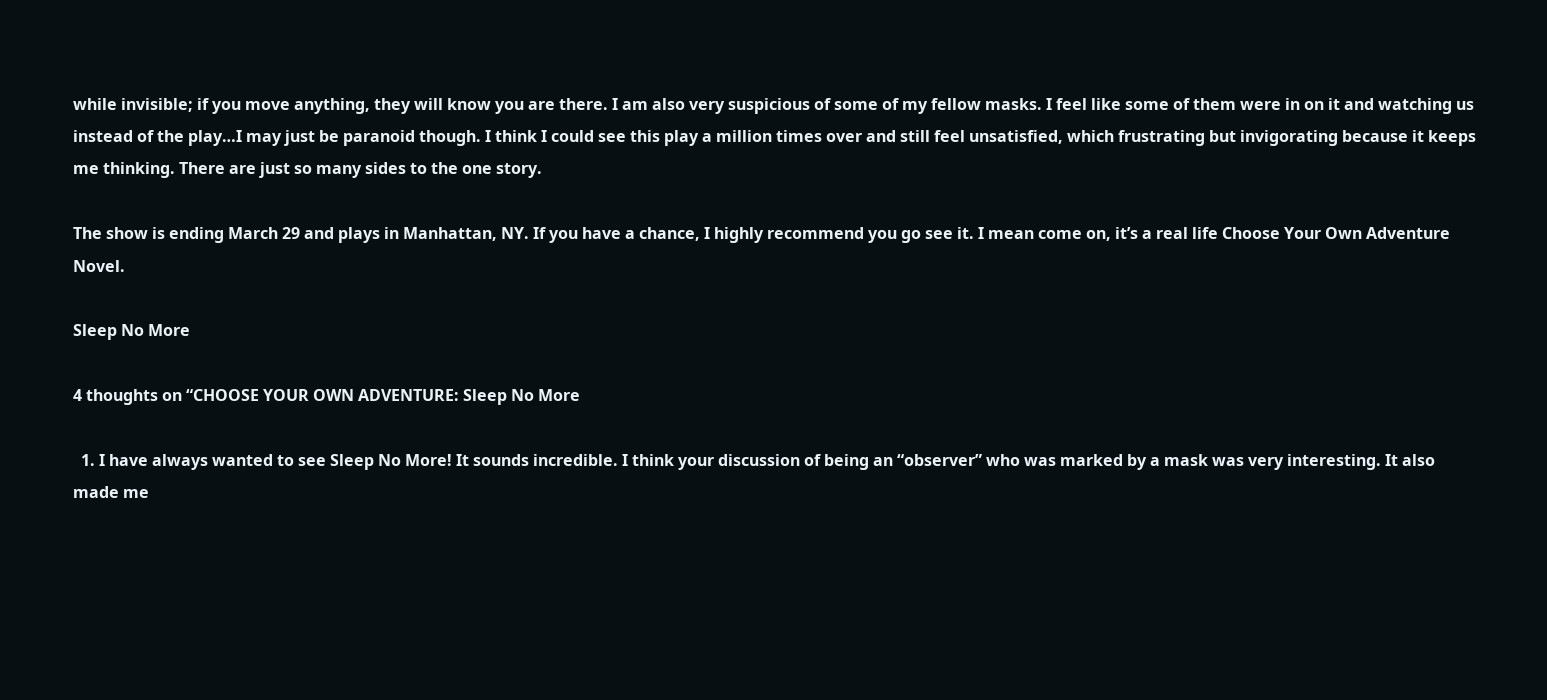while invisible; if you move anything, they will know you are there. I am also very suspicious of some of my fellow masks. I feel like some of them were in on it and watching us instead of the play…I may just be paranoid though. I think I could see this play a million times over and still feel unsatisfied, which frustrating but invigorating because it keeps me thinking. There are just so many sides to the one story.

The show is ending March 29 and plays in Manhattan, NY. If you have a chance, I highly recommend you go see it. I mean come on, it’s a real life Choose Your Own Adventure Novel.

Sleep No More

4 thoughts on “CHOOSE YOUR OWN ADVENTURE: Sleep No More

  1. I have always wanted to see Sleep No More! It sounds incredible. I think your discussion of being an “observer” who was marked by a mask was very interesting. It also made me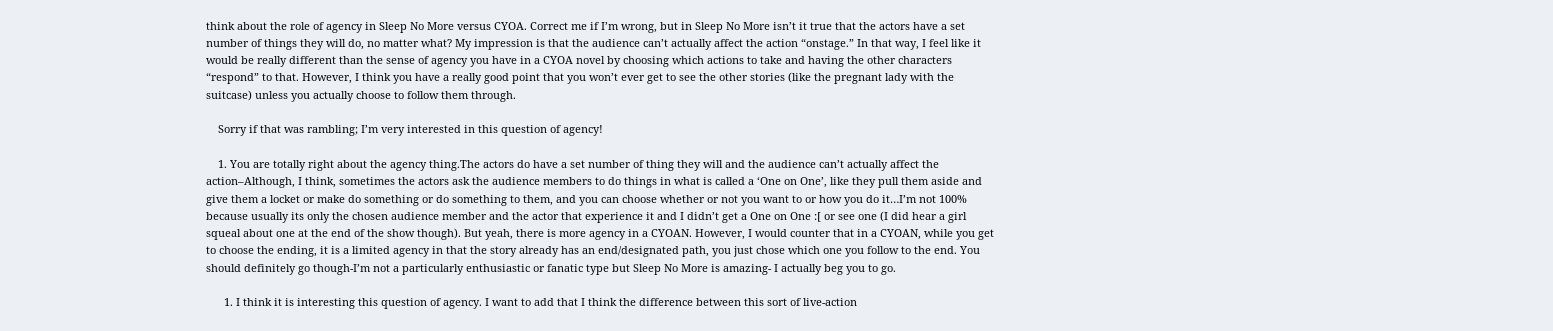think about the role of agency in Sleep No More versus CYOA. Correct me if I’m wrong, but in Sleep No More isn’t it true that the actors have a set number of things they will do, no matter what? My impression is that the audience can’t actually affect the action “onstage.” In that way, I feel like it would be really different than the sense of agency you have in a CYOA novel by choosing which actions to take and having the other characters “respond” to that. However, I think you have a really good point that you won’t ever get to see the other stories (like the pregnant lady with the suitcase) unless you actually choose to follow them through.

    Sorry if that was rambling; I’m very interested in this question of agency!

    1. You are totally right about the agency thing.The actors do have a set number of thing they will and the audience can’t actually affect the action–Although, I think, sometimes the actors ask the audience members to do things in what is called a ‘One on One’, like they pull them aside and give them a locket or make do something or do something to them, and you can choose whether or not you want to or how you do it…I’m not 100% because usually its only the chosen audience member and the actor that experience it and I didn’t get a One on One :[ or see one (I did hear a girl squeal about one at the end of the show though). But yeah, there is more agency in a CYOAN. However, I would counter that in a CYOAN, while you get to choose the ending, it is a limited agency in that the story already has an end/designated path, you just chose which one you follow to the end. You should definitely go though-I’m not a particularly enthusiastic or fanatic type but Sleep No More is amazing- I actually beg you to go.

      1. I think it is interesting this question of agency. I want to add that I think the difference between this sort of live-action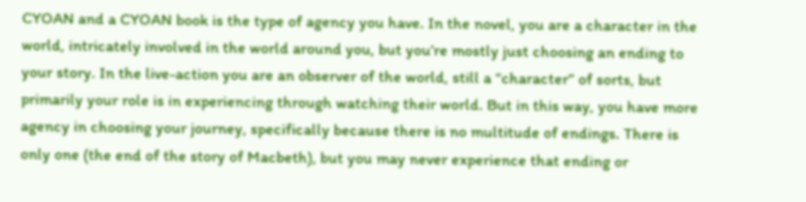CYOAN and a CYOAN book is the type of agency you have. In the novel, you are a character in the world, intricately involved in the world around you, but you’re mostly just choosing an ending to your story. In the live-action you are an observer of the world, still a “character” of sorts, but primarily your role is in experiencing through watching their world. But in this way, you have more agency in choosing your journey, specifically because there is no multitude of endings. There is only one (the end of the story of Macbeth), but you may never experience that ending or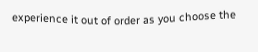experience it out of order as you choose the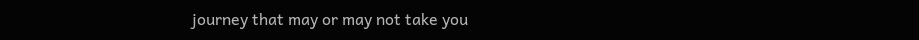journey that may or may not take you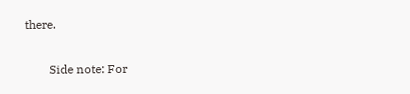there.

        Side note: For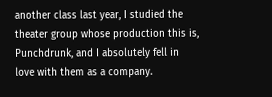another class last year, I studied the theater group whose production this is, Punchdrunk, and I absolutely fell in love with them as a company.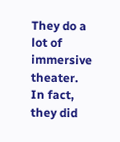They do a lot of immersive theater. In fact, they did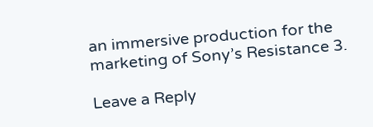an immersive production for the marketing of Sony’s Resistance 3.

Leave a Reply